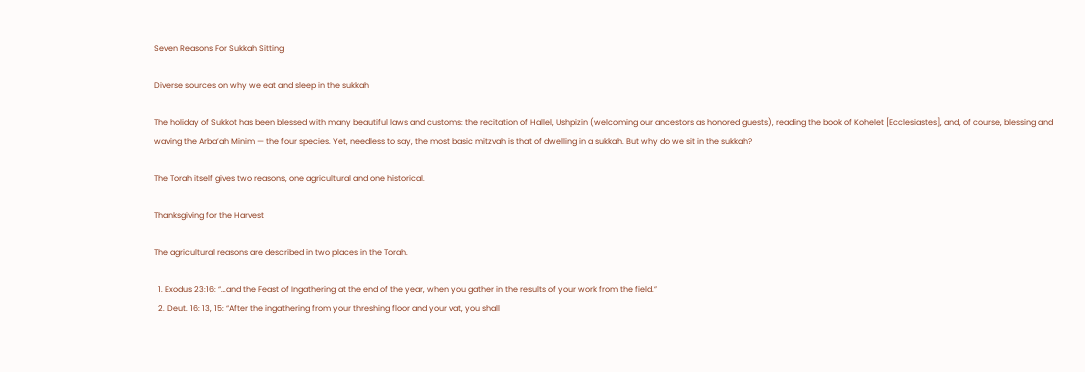Seven Reasons For Sukkah Sitting

Diverse sources on why we eat and sleep in the sukkah

The holiday of Sukkot has been blessed with many beautiful laws and customs: the recitation of Hallel, Ushpizin (welcoming our ancestors as honored guests), reading the book of Kohelet [Ecclesiastes], and, of course, blessing and waving the Arba’ah Minim — the four species. Yet, needless to say, the most basic mitzvah is that of dwelling in a sukkah. But why do we sit in the sukkah?

The Torah itself gives two reasons, one agricultural and one historical.

Thanksgiving for the Harvest

The agricultural reasons are described in two places in the Torah.

  1. Exodus 23:16: “…and the Feast of Ingathering at the end of the year, when you gather in the results of your work from the field.”
  2. Deut. 16: 13, 15: “After the ingathering from your threshing floor and your vat, you shall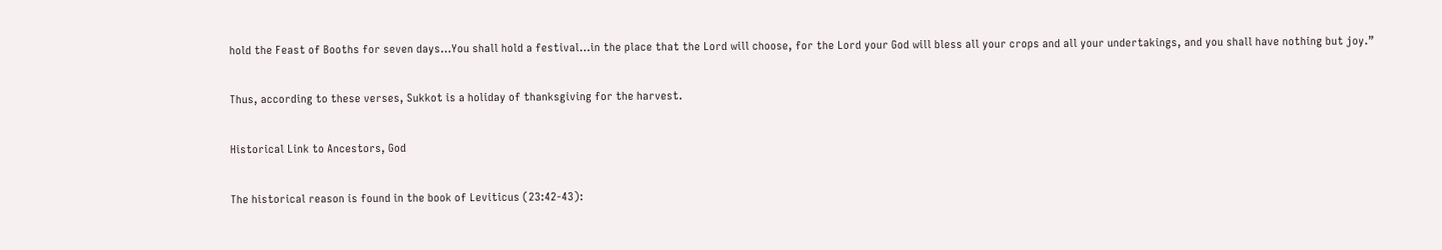hold the Feast of Booths for seven days…You shall hold a festival…in the place that the Lord will choose, for the Lord your God will bless all your crops and all your undertakings, and you shall have nothing but joy.”

Thus, according to these verses, Sukkot is a holiday of thanksgiving for the harvest.

Historical Link to Ancestors, God

The historical reason is found in the book of Leviticus (23:42-43):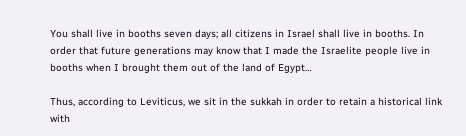You shall live in booths seven days; all citizens in Israel shall live in booths. In order that future generations may know that I made the Israelite people live in booths when I brought them out of the land of Egypt…

Thus, according to Leviticus, we sit in the sukkah in order to retain a historical link with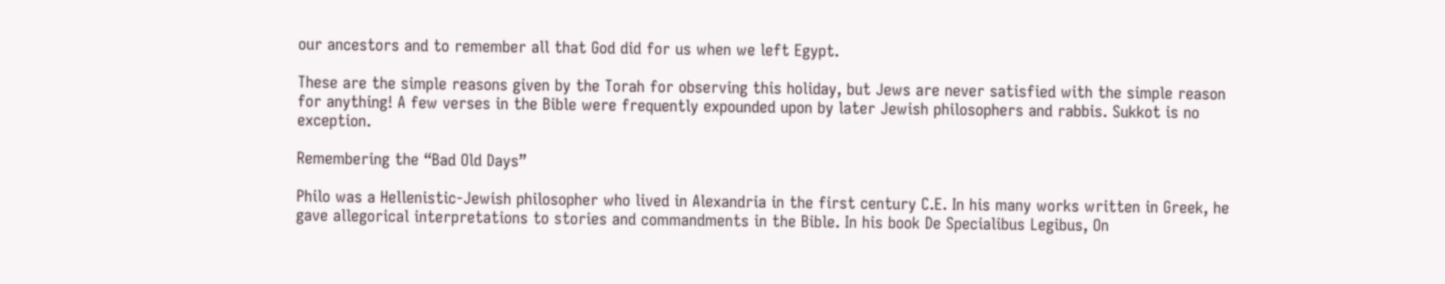our ancestors and to remember all that God did for us when we left Egypt.

These are the simple reasons given by the Torah for observing this holiday, but Jews are never satisfied with the simple reason for anything! A few verses in the Bible were frequently expounded upon by later Jewish philosophers and rabbis. Sukkot is no exception.

Remembering the “Bad Old Days”

Philo was a Hellenistic-Jewish philosopher who lived in Alexandria in the first century C.E. In his many works written in Greek, he gave allegorical interpretations to stories and commandments in the Bible. In his book De Specialibus Legibus, On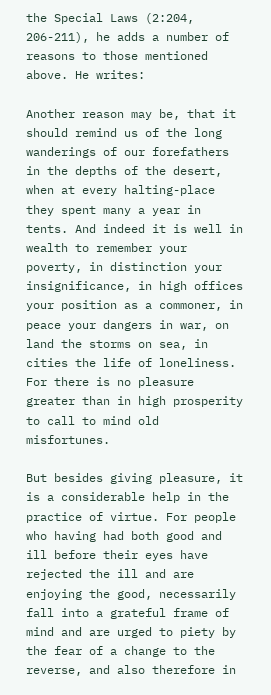the Special Laws (2:204, 206-211), he adds a number of reasons to those mentioned above. He writes:

Another reason may be, that it should remind us of the long wanderings of our forefathers in the depths of the desert, when at every halting-place they spent many a year in tents. And indeed it is well in wealth to remember your poverty, in distinction your insignificance, in high offices your position as a commoner, in peace your dangers in war, on land the storms on sea, in cities the life of loneliness. For there is no pleasure greater than in high prosperity to call to mind old misfortunes.

But besides giving pleasure, it is a considerable help in the practice of virtue. For people who having had both good and ill before their eyes have rejected the ill and are enjoying the good, necessarily fall into a grateful frame of mind and are urged to piety by the fear of a change to the reverse, and also therefore in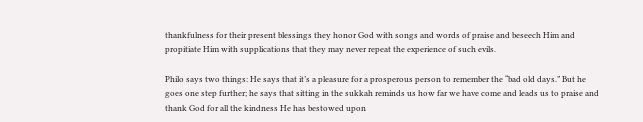thankfulness for their present blessings they honor God with songs and words of praise and beseech Him and propitiate Him with supplications that they may never repeat the experience of such evils.

Philo says two things: He says that it’s a pleasure for a prosperous person to remember the “bad old days.” But he goes one step further; he says that sitting in the sukkah reminds us how far we have come and leads us to praise and thank God for all the kindness He has bestowed upon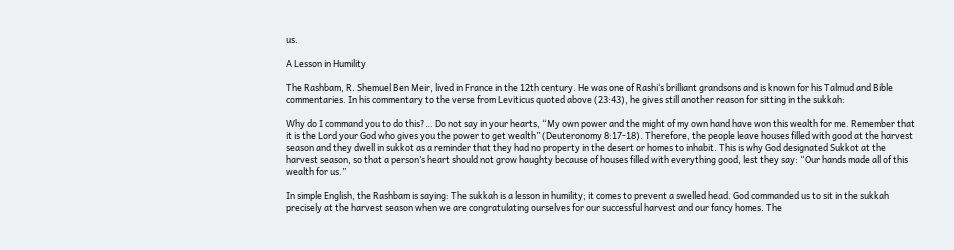us.

A Lesson in Humility

The Rashbam, R. Shemuel Ben Meir, lived in France in the 12th century. He was one of Rashi‘s brilliant grandsons and is known for his Talmud and Bible commentaries. In his commentary to the verse from Leviticus quoted above (23:43), he gives still another reason for sitting in the sukkah:

Why do I command you to do this?… Do not say in your hearts, “My own power and the might of my own hand have won this wealth for me. Remember that it is the Lord your God who gives you the power to get wealth” (Deuteronomy 8:17-18). Therefore, the people leave houses filled with good at the harvest season and they dwell in sukkot as a reminder that they had no property in the desert or homes to inhabit. This is why God designated Sukkot at the harvest season, so that a person’s heart should not grow haughty because of houses filled with everything good, lest they say: “Our hands made all of this wealth for us.”

In simple English, the Rashbam is saying: The sukkah is a lesson in humility; it comes to prevent a swelled head. God commanded us to sit in the sukkah precisely at the harvest season when we are congratulating ourselves for our successful harvest and our fancy homes. The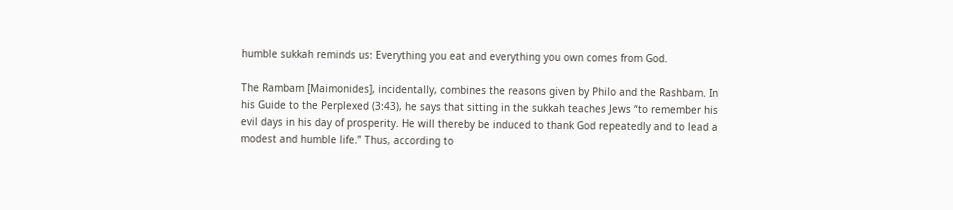humble sukkah reminds us: Everything you eat and everything you own comes from God.

The Rambam [Maimonides], incidentally, combines the reasons given by Philo and the Rashbam. In his Guide to the Perplexed (3:43), he says that sitting in the sukkah teaches Jews “to remember his evil days in his day of prosperity. He will thereby be induced to thank God repeatedly and to lead a modest and humble life.” Thus, according to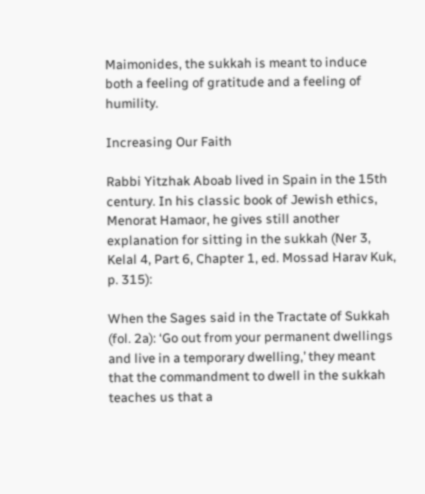Maimonides, the sukkah is meant to induce both a feeling of gratitude and a feeling of humility.

Increasing Our Faith

Rabbi Yitzhak Aboab lived in Spain in the 15th century. In his classic book of Jewish ethics, Menorat Hamaor, he gives still another explanation for sitting in the sukkah (Ner 3, Kelal 4, Part 6, Chapter 1, ed. Mossad Harav Kuk, p. 315):

When the Sages said in the Tractate of Sukkah (fol. 2a): ‘Go out from your permanent dwellings and live in a temporary dwelling,’ they meant that the commandment to dwell in the sukkah teaches us that a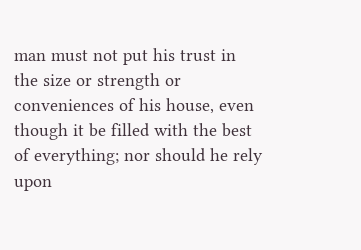man must not put his trust in the size or strength or conveniences of his house, even though it be filled with the best of everything; nor should he rely upon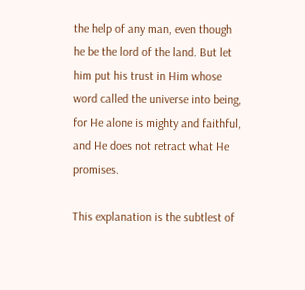the help of any man, even though he be the lord of the land. But let him put his trust in Him whose word called the universe into being, for He alone is mighty and faithful, and He does not retract what He promises.

This explanation is the subtlest of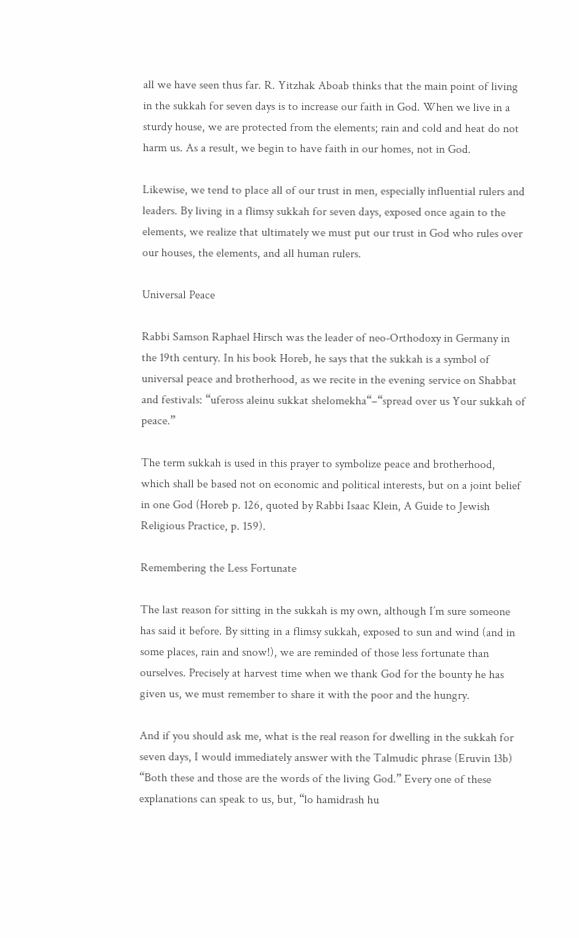all we have seen thus far. R. Yitzhak Aboab thinks that the main point of living in the sukkah for seven days is to increase our faith in God. When we live in a sturdy house, we are protected from the elements; rain and cold and heat do not harm us. As a result, we begin to have faith in our homes, not in God.

Likewise, we tend to place all of our trust in men, especially influential rulers and leaders. By living in a flimsy sukkah for seven days, exposed once again to the elements, we realize that ultimately we must put our trust in God who rules over our houses, the elements, and all human rulers.

Universal Peace

Rabbi Samson Raphael Hirsch was the leader of neo-Orthodoxy in Germany in the 19th century. In his book Horeb, he says that the sukkah is a symbol of universal peace and brotherhood, as we recite in the evening service on Shabbat and festivals: “ufeross aleinu sukkat shelomekha“–“spread over us Your sukkah of peace.”

The term sukkah is used in this prayer to symbolize peace and brotherhood, which shall be based not on economic and political interests, but on a joint belief in one God (Horeb p. 126, quoted by Rabbi Isaac Klein, A Guide to Jewish Religious Practice, p. 159).

Remembering the Less Fortunate

The last reason for sitting in the sukkah is my own, although I’m sure someone has said it before. By sitting in a flimsy sukkah, exposed to sun and wind (and in some places, rain and snow!), we are reminded of those less fortunate than ourselves. Precisely at harvest time when we thank God for the bounty he has given us, we must remember to share it with the poor and the hungry.

And if you should ask me, what is the real reason for dwelling in the sukkah for seven days, I would immediately answer with the Talmudic phrase (Eruvin 13b) “Both these and those are the words of the living God.” Every one of these explanations can speak to us, but, “lo hamidrash hu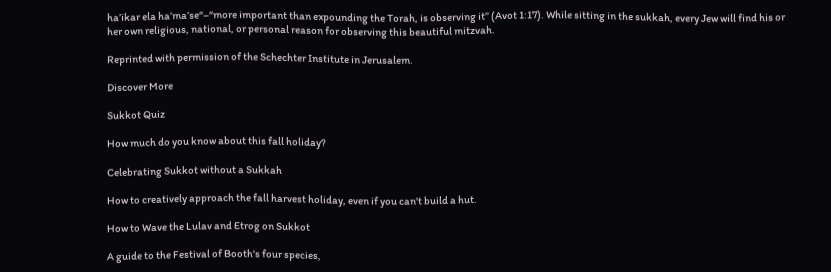ha’ikar ela ha’ma’se“–“more important than expounding the Torah, is observing it” (Avot 1:17). While sitting in the sukkah, every Jew will find his or her own religious, national, or personal reason for observing this beautiful mitzvah.

Reprinted with permission of the Schechter Institute in Jerusalem.

Discover More

Sukkot Quiz

How much do you know about this fall holiday?

Celebrating Sukkot without a Sukkah

How to creatively approach the fall harvest holiday, even if you can't build a hut.

How to Wave the Lulav and Etrog on Sukkot

A guide to the Festival of Booth's four species,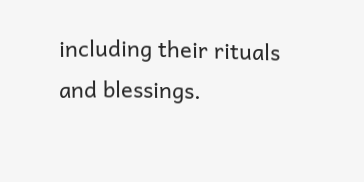including their rituals and blessings.